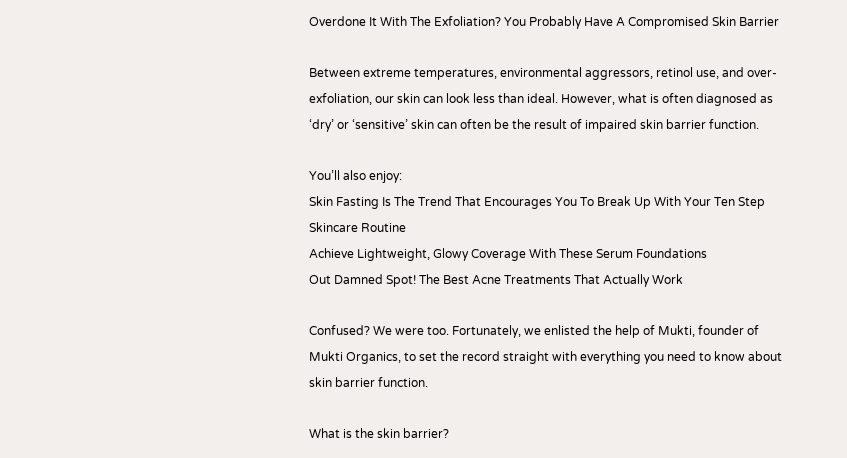Overdone It With The Exfoliation? You Probably Have A Compromised Skin Barrier

Between extreme temperatures, environmental aggressors, retinol use, and over-exfoliation, our skin can look less than ideal. However, what is often diagnosed as ‘dry’ or ‘sensitive’ skin can often be the result of impaired skin barrier function.

You’ll also enjoy:
Skin Fasting Is The Trend That Encourages You To Break Up With Your Ten Step Skincare Routine
Achieve Lightweight, Glowy Coverage With These Serum Foundations
Out Damned Spot! The Best Acne Treatments That Actually Work

Confused? We were too. Fortunately, we enlisted the help of Mukti, founder of Mukti Organics, to set the record straight with everything you need to know about skin barrier function.

What is the skin barrier?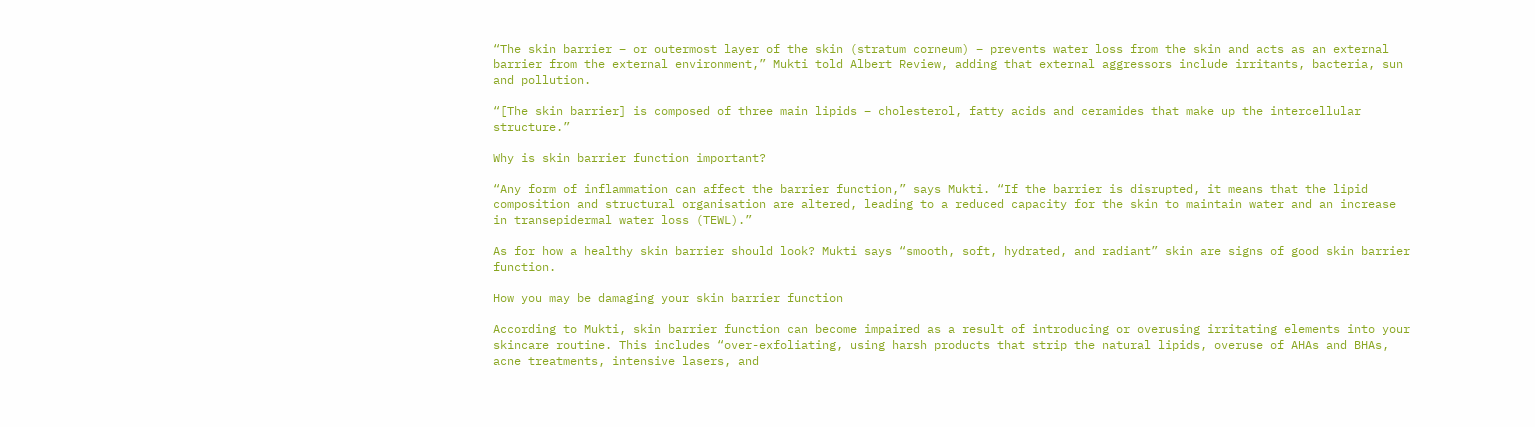“The skin barrier – or outermost layer of the skin (stratum corneum) – prevents water loss from the skin and acts as an external barrier from the external environment,” Mukti told Albert Review, adding that external aggressors include irritants, bacteria, sun and pollution.

“[The skin barrier] is composed of three main lipids – cholesterol, fatty acids and ceramides that make up the intercellular structure.”

Why is skin barrier function important?

“Any form of inflammation can affect the barrier function,” says Mukti. “If the barrier is disrupted, it means that the lipid composition and structural organisation are altered, leading to a reduced capacity for the skin to maintain water and an increase in transepidermal water loss (TEWL).”

As for how a healthy skin barrier should look? Mukti says “smooth, soft, hydrated, and radiant” skin are signs of good skin barrier function.

How you may be damaging your skin barrier function

According to Mukti, skin barrier function can become impaired as a result of introducing or overusing irritating elements into your skincare routine. This includes “over-exfoliating, using harsh products that strip the natural lipids, overuse of AHAs and BHAs, acne treatments, intensive lasers, and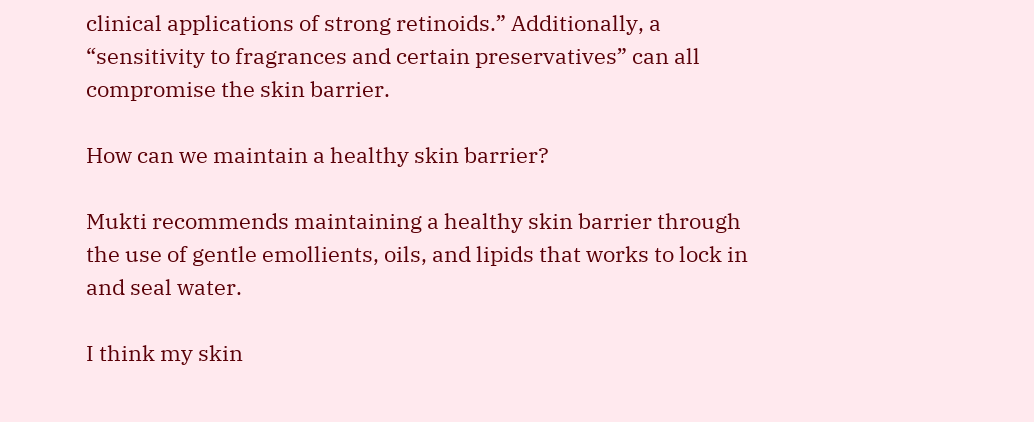clinical applications of strong retinoids.” Additionally, a “sensitivity to fragrances and certain preservatives” can all compromise the skin barrier.

How can we maintain a healthy skin barrier?

Mukti recommends maintaining a healthy skin barrier through the use of gentle emollients, oils, and lipids that works to lock in and seal water.

I think my skin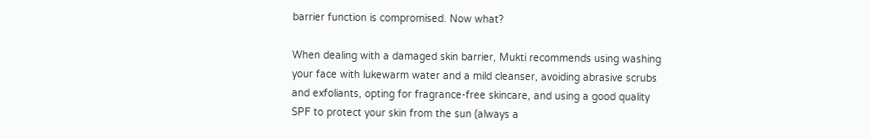barrier function is compromised. Now what?

When dealing with a damaged skin barrier, Mukti recommends using washing your face with lukewarm water and a mild cleanser, avoiding abrasive scrubs and exfoliants, opting for fragrance-free skincare, and using a good quality SPF to protect your skin from the sun (always a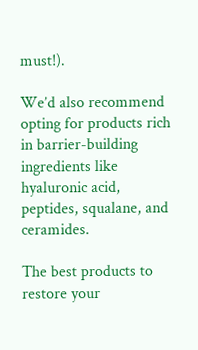must!).

We’d also recommend opting for products rich in barrier-building ingredients like hyaluronic acid, peptides, squalane, and ceramides.

The best products to restore your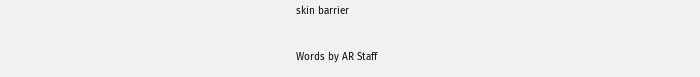skin barrier

Words by AR Staff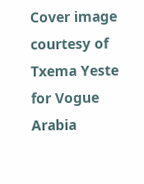Cover image courtesy of Txema Yeste for Vogue Arabia